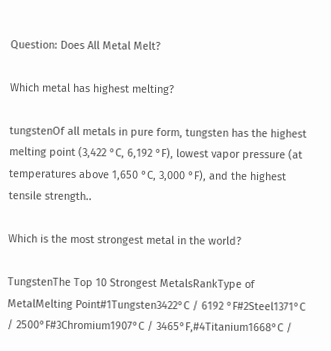Question: Does All Metal Melt?

Which metal has highest melting?

tungstenOf all metals in pure form, tungsten has the highest melting point (3,422 °C, 6,192 °F), lowest vapor pressure (at temperatures above 1,650 °C, 3,000 °F), and the highest tensile strength..

Which is the most strongest metal in the world?

TungstenThe Top 10 Strongest MetalsRankType of MetalMelting Point#1Tungsten3422°C / 6192 °F#2Steel1371°C / 2500°F#3Chromium1907°C / 3465°F,#4Titanium1668°C /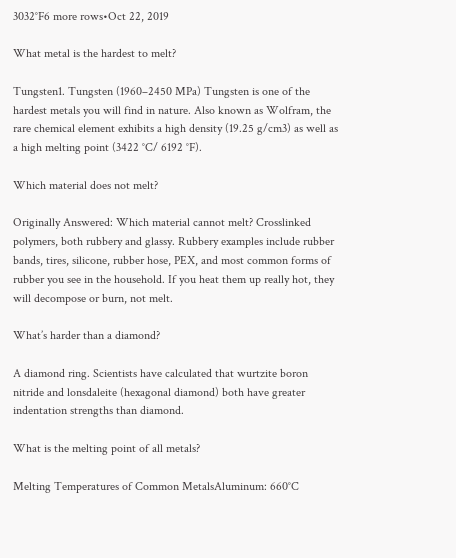3032°F6 more rows•Oct 22, 2019

What metal is the hardest to melt?

Tungsten1. Tungsten (1960–2450 MPa) Tungsten is one of the hardest metals you will find in nature. Also known as Wolfram, the rare chemical element exhibits a high density (19.25 g/cm3) as well as a high melting point (3422 °C/ 6192 °F).

Which material does not melt?

Originally Answered: Which material cannot melt? Crosslinked polymers, both rubbery and glassy. Rubbery examples include rubber bands, tires, silicone, rubber hose, PEX, and most common forms of rubber you see in the household. If you heat them up really hot, they will decompose or burn, not melt.

What’s harder than a diamond?

A diamond ring. Scientists have calculated that wurtzite boron nitride and lonsdaleite (hexagonal diamond) both have greater indentation strengths than diamond.

What is the melting point of all metals?

Melting Temperatures of Common MetalsAluminum: 660°C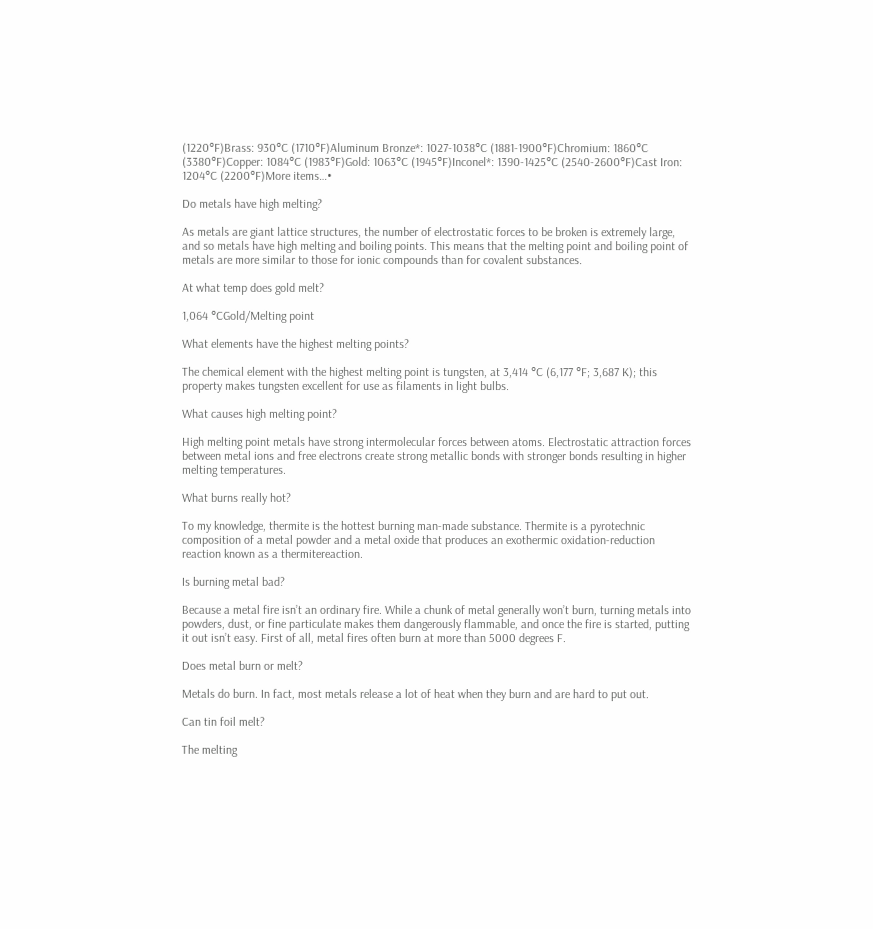(1220°F)Brass: 930°C (1710°F)Aluminum Bronze*: 1027-1038°C (1881-1900°F)Chromium: 1860°C (3380°F)Copper: 1084°C (1983°F)Gold: 1063°C (1945°F)Inconel*: 1390-1425°C (2540-2600°F)Cast Iron: 1204°C (2200°F)More items…•

Do metals have high melting?

As metals are giant lattice structures, the number of electrostatic forces to be broken is extremely large, and so metals have high melting and boiling points. This means that the melting point and boiling point of metals are more similar to those for ionic compounds than for covalent substances.

At what temp does gold melt?

1,064 °CGold/Melting point

What elements have the highest melting points?

The chemical element with the highest melting point is tungsten, at 3,414 °C (6,177 °F; 3,687 K); this property makes tungsten excellent for use as filaments in light bulbs.

What causes high melting point?

High melting point metals have strong intermolecular forces between atoms. Electrostatic attraction forces between metal ions and free electrons create strong metallic bonds with stronger bonds resulting in higher melting temperatures.

What burns really hot?

To my knowledge, thermite is the hottest burning man-made substance. Thermite is a pyrotechnic composition of a metal powder and a metal oxide that produces an exothermic oxidation-reduction reaction known as a thermitereaction.

Is burning metal bad?

Because a metal fire isn’t an ordinary fire. While a chunk of metal generally won’t burn, turning metals into powders, dust, or fine particulate makes them dangerously flammable, and once the fire is started, putting it out isn’t easy. First of all, metal fires often burn at more than 5000 degrees F.

Does metal burn or melt?

Metals do burn. In fact, most metals release a lot of heat when they burn and are hard to put out.

Can tin foil melt?

The melting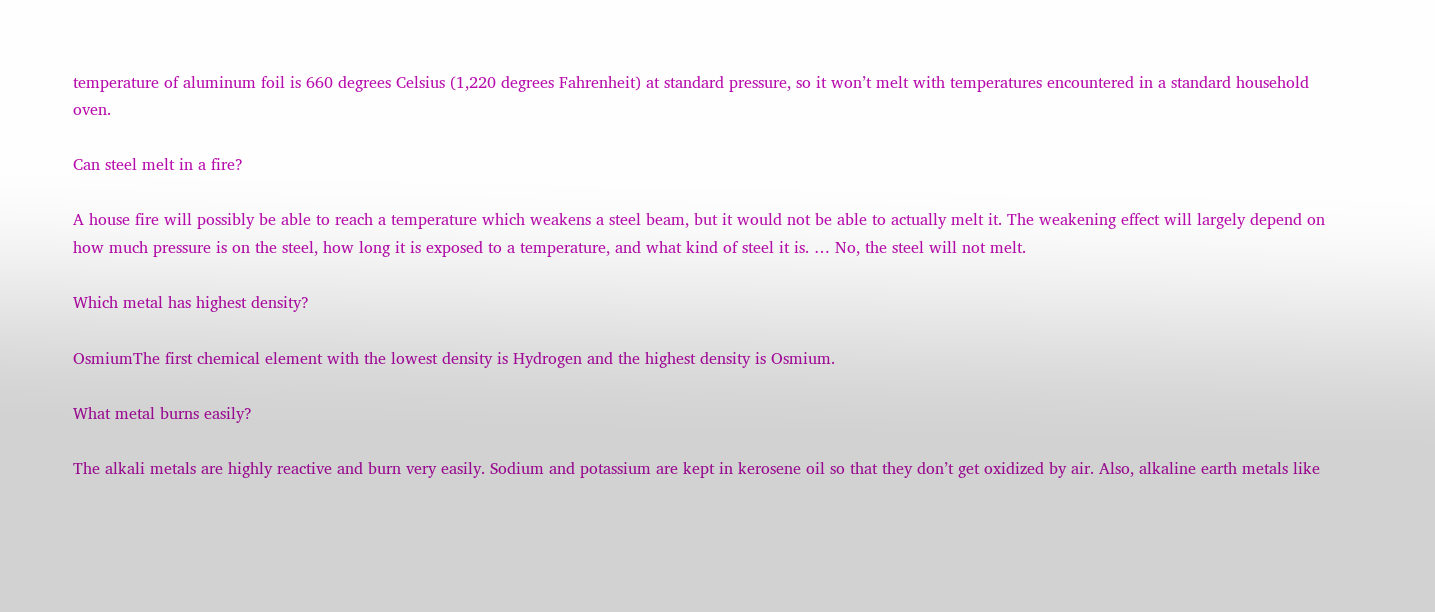temperature of aluminum foil is 660 degrees Celsius (1,220 degrees Fahrenheit) at standard pressure, so it won’t melt with temperatures encountered in a standard household oven.

Can steel melt in a fire?

A house fire will possibly be able to reach a temperature which weakens a steel beam, but it would not be able to actually melt it. The weakening effect will largely depend on how much pressure is on the steel, how long it is exposed to a temperature, and what kind of steel it is. … No, the steel will not melt.

Which metal has highest density?

OsmiumThe first chemical element with the lowest density is Hydrogen and the highest density is Osmium.

What metal burns easily?

The alkali metals are highly reactive and burn very easily. Sodium and potassium are kept in kerosene oil so that they don’t get oxidized by air. Also, alkaline earth metals like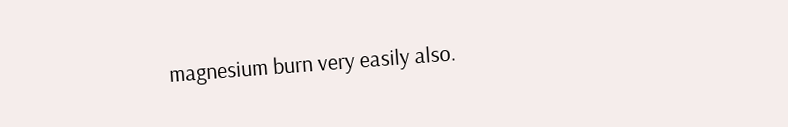magnesium burn very easily also.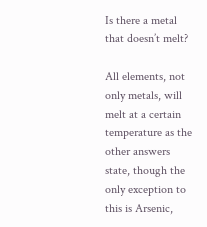Is there a metal that doesn’t melt?

All elements, not only metals, will melt at a certain temperature as the other answers state, though the only exception to this is Arsenic,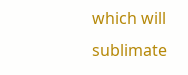which will sublimate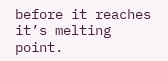before it reaches it’s melting point.